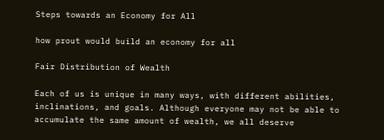Steps towards an Economy for All

how prout would build an economy for all

Fair Distribution of Wealth

Each of us is unique in many ways, with different abilities, inclinations, and goals. Although everyone may not be able to accumulate the same amount of wealth, we all deserve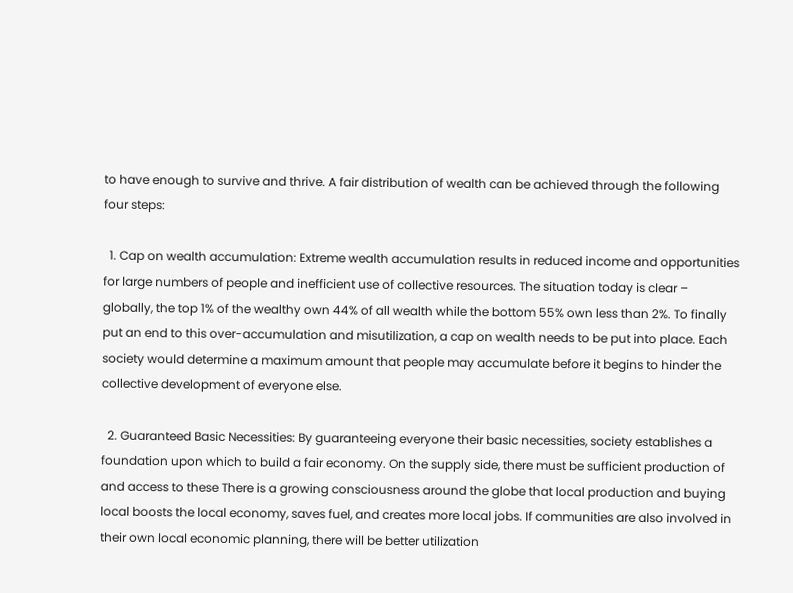to have enough to survive and thrive. A fair distribution of wealth can be achieved through the following four steps:

  1. Cap on wealth accumulation: Extreme wealth accumulation results in reduced income and opportunities for large numbers of people and inefficient use of collective resources. The situation today is clear – globally, the top 1% of the wealthy own 44% of all wealth while the bottom 55% own less than 2%. To finally put an end to this over-accumulation and misutilization, a cap on wealth needs to be put into place. Each society would determine a maximum amount that people may accumulate before it begins to hinder the collective development of everyone else.

  2. Guaranteed Basic Necessities: By guaranteeing everyone their basic necessities, society establishes a foundation upon which to build a fair economy. On the supply side, there must be sufficient production of and access to these There is a growing consciousness around the globe that local production and buying local boosts the local economy, saves fuel, and creates more local jobs. If communities are also involved in their own local economic planning, there will be better utilization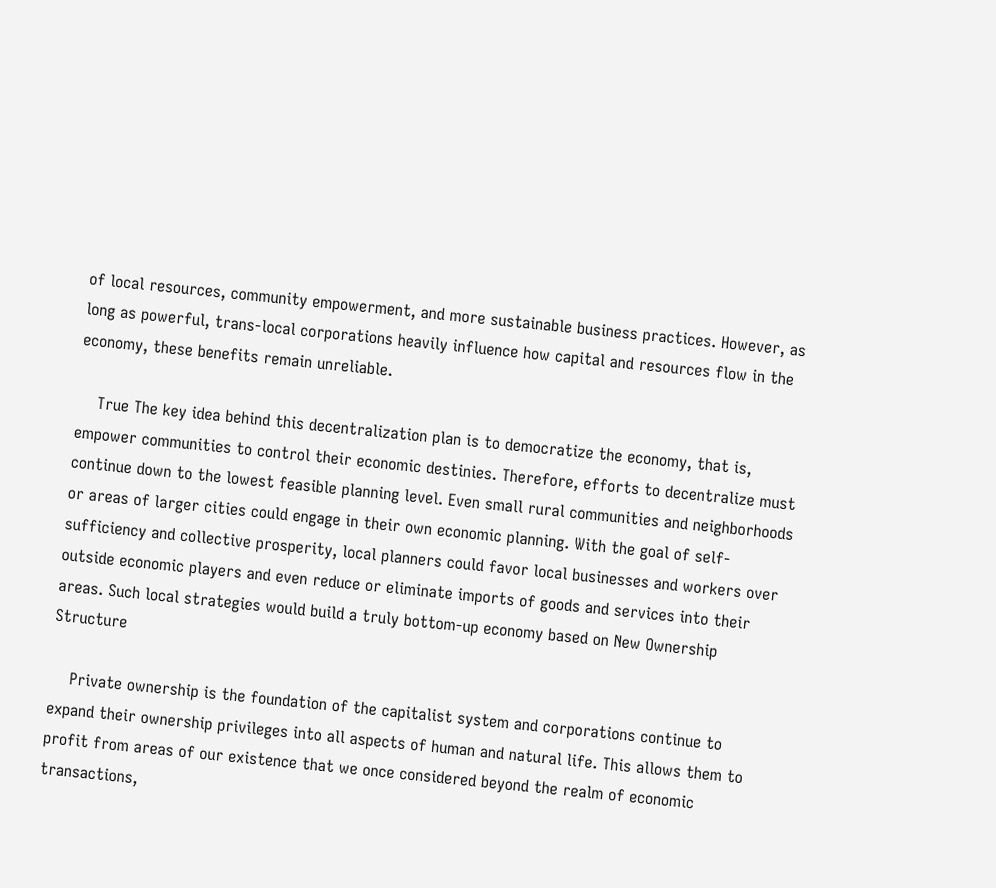of local resources, community empowerment, and more sustainable business practices. However, as long as powerful, trans-local corporations heavily influence how capital and resources flow in the economy, these benefits remain unreliable.

    True The key idea behind this decentralization plan is to democratize the economy, that is, empower communities to control their economic destinies. Therefore, efforts to decentralize must continue down to the lowest feasible planning level. Even small rural communities and neighborhoods or areas of larger cities could engage in their own economic planning. With the goal of self-sufficiency and collective prosperity, local planners could favor local businesses and workers over outside economic players and even reduce or eliminate imports of goods and services into their areas. Such local strategies would build a truly bottom-up economy based on New Ownership Structure

    Private ownership is the foundation of the capitalist system and corporations continue to expand their ownership privileges into all aspects of human and natural life. This allows them to profit from areas of our existence that we once considered beyond the realm of economic transactions,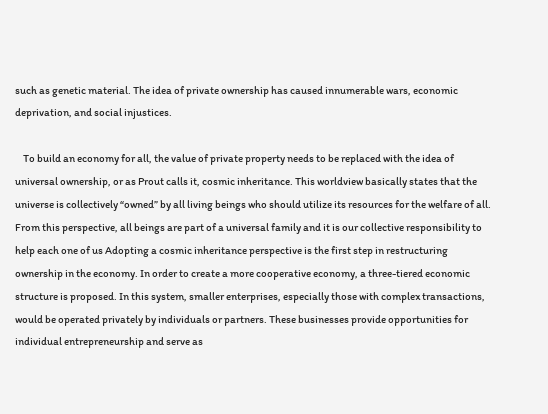such as genetic material. The idea of private ownership has caused innumerable wars, economic deprivation, and social injustices.

    To build an economy for all, the value of private property needs to be replaced with the idea of universal ownership, or as Prout calls it, cosmic inheritance. This worldview basically states that the universe is collectively “owned” by all living beings who should utilize its resources for the welfare of all. From this perspective, all beings are part of a universal family and it is our collective responsibility to help each one of us Adopting a cosmic inheritance perspective is the first step in restructuring ownership in the economy. In order to create a more cooperative economy, a three-tiered economic structure is proposed. In this system, smaller enterprises, especially those with complex transactions, would be operated privately by individuals or partners. These businesses provide opportunities for individual entrepreneurship and serve as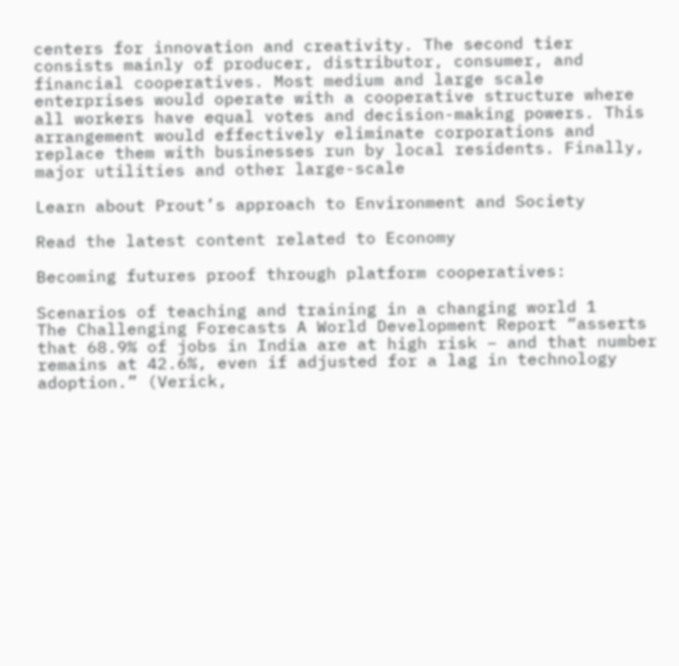centers for innovation and creativity. The second tier consists mainly of producer, distributor, consumer, and financial cooperatives. Most medium and large scale enterprises would operate with a cooperative structure where all workers have equal votes and decision-making powers. This arrangement would effectively eliminate corporations and replace them with businesses run by local residents. Finally, major utilities and other large-scale

Learn about Prout’s approach to Environment and Society

Read the latest content related to Economy

Becoming futures proof through platform cooperatives:

Scenarios of teaching and training in a changing world 1          The Challenging Forecasts A World Development Report “asserts that 68.9% of jobs in India are at high risk – and that number remains at 42.6%, even if adjusted for a lag in technology adoption.” (Verick,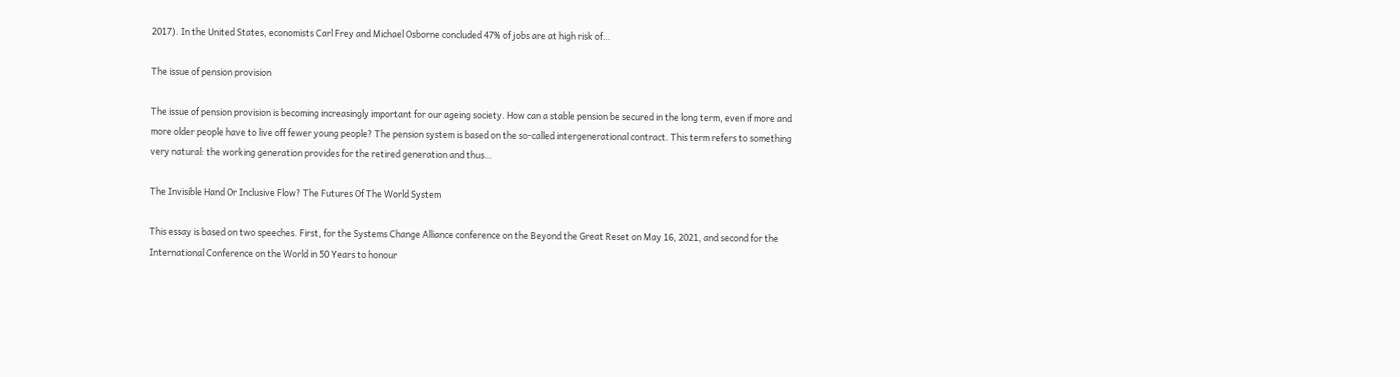2017). In the United States, economists Carl Frey and Michael Osborne concluded 47% of jobs are at high risk of…

The issue of pension provision

The issue of pension provision is becoming increasingly important for our ageing society. How can a stable pension be secured in the long term, even if more and more older people have to live off fewer young people? The pension system is based on the so-called intergenerational contract. This term refers to something very natural: the working generation provides for the retired generation and thus…

The Invisible Hand Or Inclusive Flow? The Futures Of The World System

This essay is based on two speeches. First, for the Systems Change Alliance conference on the Beyond the Great Reset on May 16, 2021, and second for the International Conference on the World in 50 Years to honour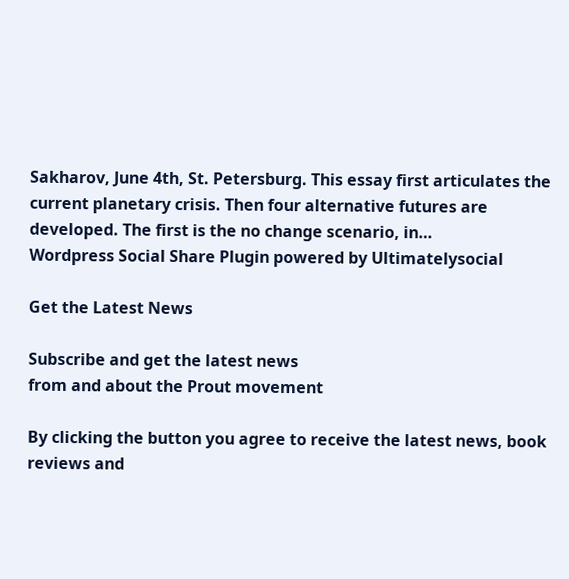Sakharov, June 4th, St. Petersburg. This essay first articulates the current planetary crisis. Then four alternative futures are developed. The first is the no change scenario, in…
Wordpress Social Share Plugin powered by Ultimatelysocial

Get the Latest News

Subscribe and get the latest news
from and about the Prout movement

By clicking the button you agree to receive the latest news, book reviews and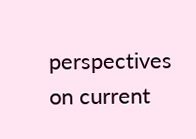perspectives on current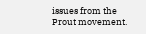issues from the Prout movement.